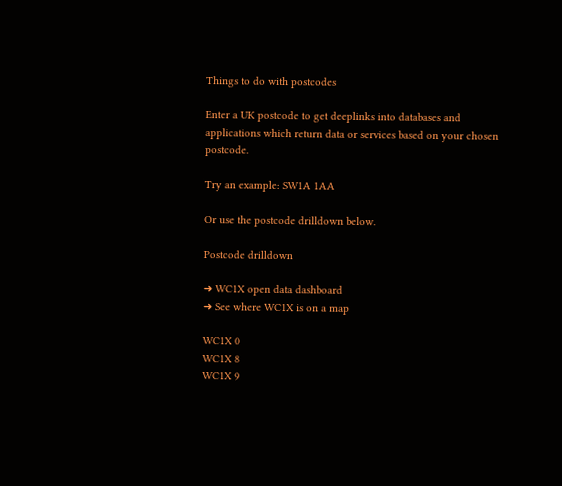Things to do with postcodes

Enter a UK postcode to get deeplinks into databases and applications which return data or services based on your chosen postcode.

Try an example: SW1A 1AA

Or use the postcode drilldown below.

Postcode drilldown

➜ WC1X open data dashboard
➜ See where WC1X is on a map

WC1X 0
WC1X 8
WC1X 9